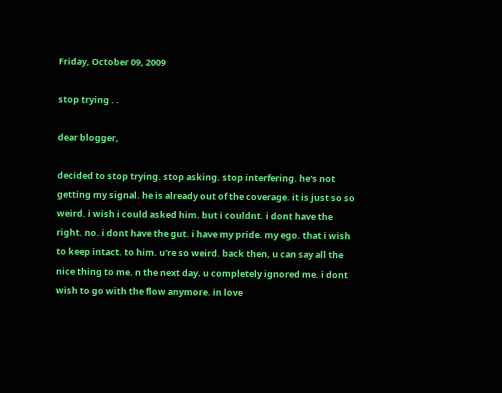Friday, October 09, 2009

stop trying . .

dear blogger,

decided to stop trying. stop asking. stop interfering. he's not getting my signal. he is already out of the coverage. it is just so so weird. i wish i could asked him. but i couldnt. i dont have the right. no. i dont have the gut. i have my pride. my ego. that i wish to keep intact. to him. u're so weird. back then, u can say all the nice thing to me. n the next day. u completely ignored me. i dont wish to go with the flow anymore. in love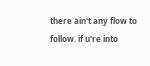there ain't any flow to follow. if u're into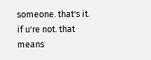someone. that's it. if u're not. that means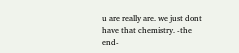u are really are. we just dont have that chemistry. -the end-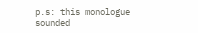p.s: this monologue sounded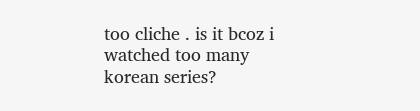too cliche . is it bcoz i watched too many korean series?